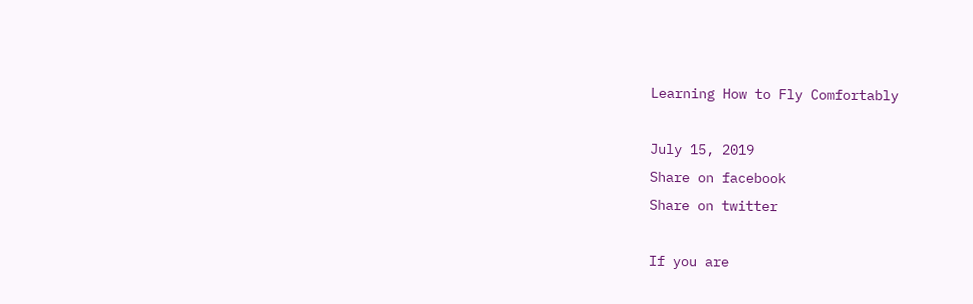Learning How to Fly Comfortably

July 15, 2019
Share on facebook
Share on twitter

If you are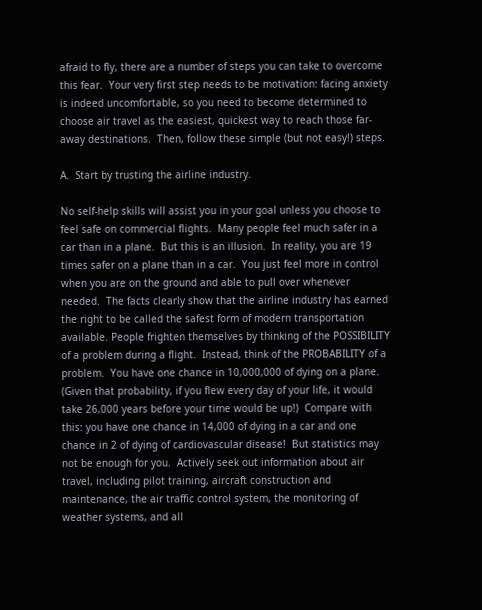afraid to fly, there are a number of steps you can take to overcome this fear.  Your very first step needs to be motivation: facing anxiety is indeed uncomfortable, so you need to become determined to choose air travel as the easiest, quickest way to reach those far-away destinations.  Then, follow these simple (but not easy!) steps.

A.  Start by trusting the airline industry.

No self-help skills will assist you in your goal unless you choose to feel safe on commercial flights.  Many people feel much safer in a car than in a plane.  But this is an illusion.  In reality, you are 19 times safer on a plane than in a car.  You just feel more in control when you are on the ground and able to pull over whenever needed.  The facts clearly show that the airline industry has earned the right to be called the safest form of modern transportation available. People frighten themselves by thinking of the POSSIBILITY of a problem during a flight.  Instead, think of the PROBABILITY of a problem.  You have one chance in 10,000,000 of dying on a plane.  (Given that probability, if you flew every day of your life, it would take 26,000 years before your time would be up!)  Compare with this: you have one chance in 14,000 of dying in a car and one chance in 2 of dying of cardiovascular disease!  But statistics may not be enough for you.  Actively seek out information about air travel, including pilot training, aircraft construction and maintenance, the air traffic control system, the monitoring of weather systems, and all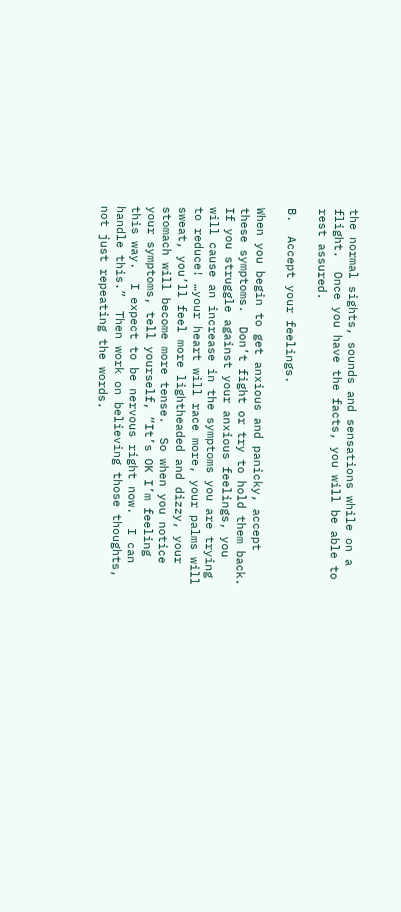the normal sights, sounds and sensations while on a flight.  Once you have the facts, you will be able to rest assured.

B.  Accept your feelings.

When you begin to get anxious and panicky, accept these symptoms.  Don’t fight or try to hold them back.  If you struggle against your anxious feelings, you will cause an increase in the symptoms you are trying to reduce! …your heart will race more, your palms will sweat, you’ll feel more lightheaded and dizzy, your stomach will become more tense.  So when you notice your symptoms, tell yourself, “It’s OK I’m feeling this way.  I expect to be nervous right now.  I can handle this.”  Then work on believing those thoughts, not just repeating the words.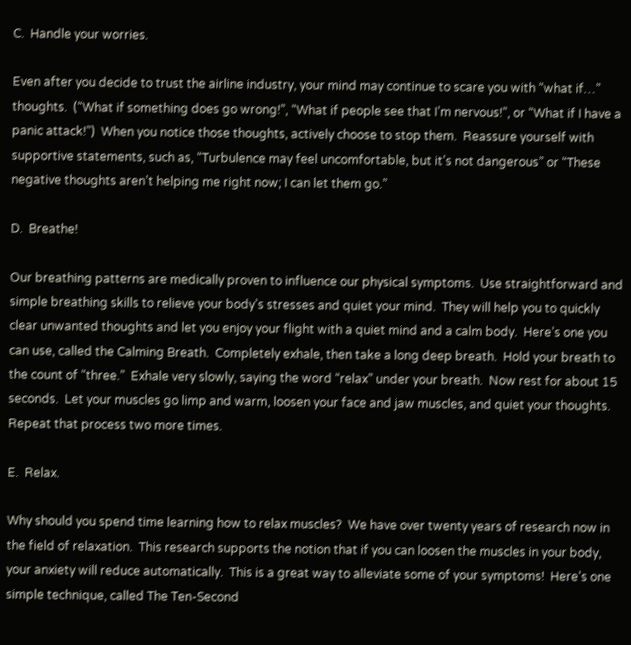C.  Handle your worries.

Even after you decide to trust the airline industry, your mind may continue to scare you with “what if…” thoughts.  (“What if something does go wrong!”, “What if people see that I’m nervous!”, or “What if I have a panic attack!”)  When you notice those thoughts, actively choose to stop them.  Reassure yourself with supportive statements, such as, “Turbulence may feel uncomfortable, but it’s not dangerous” or “These negative thoughts aren’t helping me right now; I can let them go.”

D.  Breathe!

Our breathing patterns are medically proven to influence our physical symptoms.  Use straightforward and simple breathing skills to relieve your body’s stresses and quiet your mind.  They will help you to quickly clear unwanted thoughts and let you enjoy your flight with a quiet mind and a calm body.  Here’s one you can use, called the Calming Breath.  Completely exhale, then take a long deep breath.  Hold your breath to the count of “three.”  Exhale very slowly, saying the word “relax” under your breath.  Now rest for about 15 seconds.  Let your muscles go limp and warm, loosen your face and jaw muscles, and quiet your thoughts. Repeat that process two more times.

E.  Relax.

Why should you spend time learning how to relax muscles?  We have over twenty years of research now in the field of relaxation.  This research supports the notion that if you can loosen the muscles in your body, your anxiety will reduce automatically.  This is a great way to alleviate some of your symptoms!  Here’s one simple technique, called The Ten-Second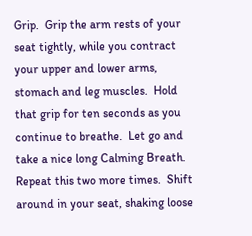Grip.  Grip the arm rests of your seat tightly, while you contract your upper and lower arms, stomach and leg muscles.  Hold that grip for ten seconds as you continue to breathe.  Let go and take a nice long Calming Breath.  Repeat this two more times.  Shift around in your seat, shaking loose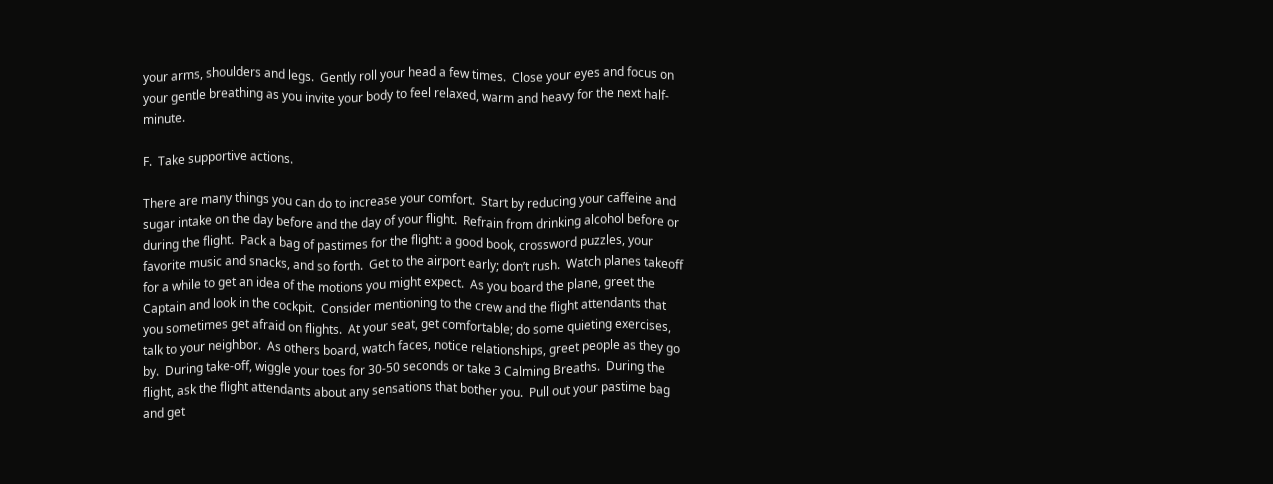your arms, shoulders and legs.  Gently roll your head a few times.  Close your eyes and focus on your gentle breathing as you invite your body to feel relaxed, warm and heavy for the next half-minute.

F.  Take supportive actions.

There are many things you can do to increase your comfort.  Start by reducing your caffeine and sugar intake on the day before and the day of your flight.  Refrain from drinking alcohol before or during the flight.  Pack a bag of pastimes for the flight: a good book, crossword puzzles, your favorite music and snacks, and so forth.  Get to the airport early; don’t rush.  Watch planes takeoff for a while to get an idea of the motions you might expect.  As you board the plane, greet the Captain and look in the cockpit.  Consider mentioning to the crew and the flight attendants that you sometimes get afraid on flights.  At your seat, get comfortable; do some quieting exercises, talk to your neighbor.  As others board, watch faces, notice relationships, greet people as they go by.  During take-off, wiggle your toes for 30-50 seconds or take 3 Calming Breaths.  During the flight, ask the flight attendants about any sensations that bother you.  Pull out your pastime bag and get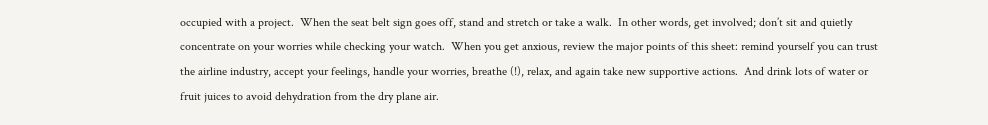occupied with a project.  When the seat belt sign goes off, stand and stretch or take a walk.  In other words, get involved; don’t sit and quietly concentrate on your worries while checking your watch.  When you get anxious, review the major points of this sheet: remind yourself you can trust the airline industry, accept your feelings, handle your worries, breathe (!), relax, and again take new supportive actions.  And drink lots of water or fruit juices to avoid dehydration from the dry plane air.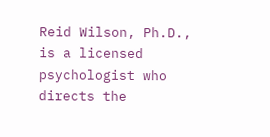Reid Wilson, Ph.D., is a licensed psychologist who directs the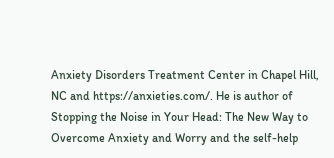Anxiety Disorders Treatment Center in Chapel Hill, NC and https://anxieties.com/. He is author of Stopping the Noise in Your Head: The New Way to Overcome Anxiety and Worry and the self-help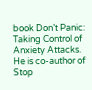book Don’t Panic: Taking Control of Anxiety Attacks. He is co-author of Stop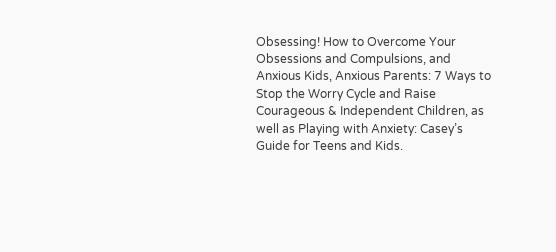Obsessing! How to Overcome Your Obsessions and Compulsions, and Anxious Kids, Anxious Parents: 7 Ways to Stop the Worry Cycle and Raise Courageous & Independent Children, as well as Playing with Anxiety: Casey’s Guide for Teens and Kids.